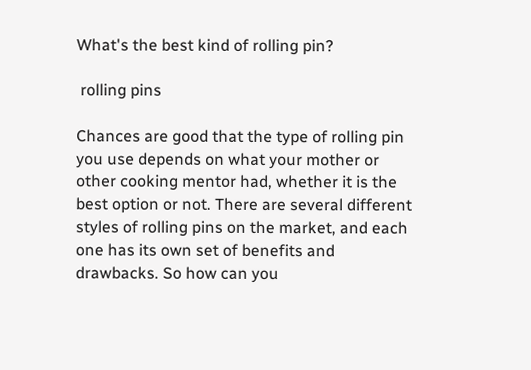What's the best kind of rolling pin?

 rolling pins

Chances are good that the type of rolling pin you use depends on what your mother or other cooking mentor had, whether it is the best option or not. There are several different styles of rolling pins on the market, and each one has its own set of benefits and drawbacks. So how can you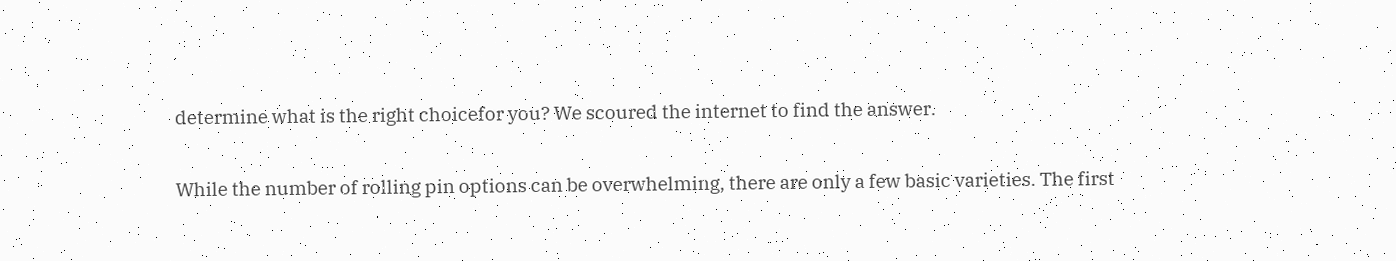determine what is the right choicefor you? We scoured the internet to find the answer.

While the number of rolling pin options can be overwhelming, there are only a few basic varieties. The first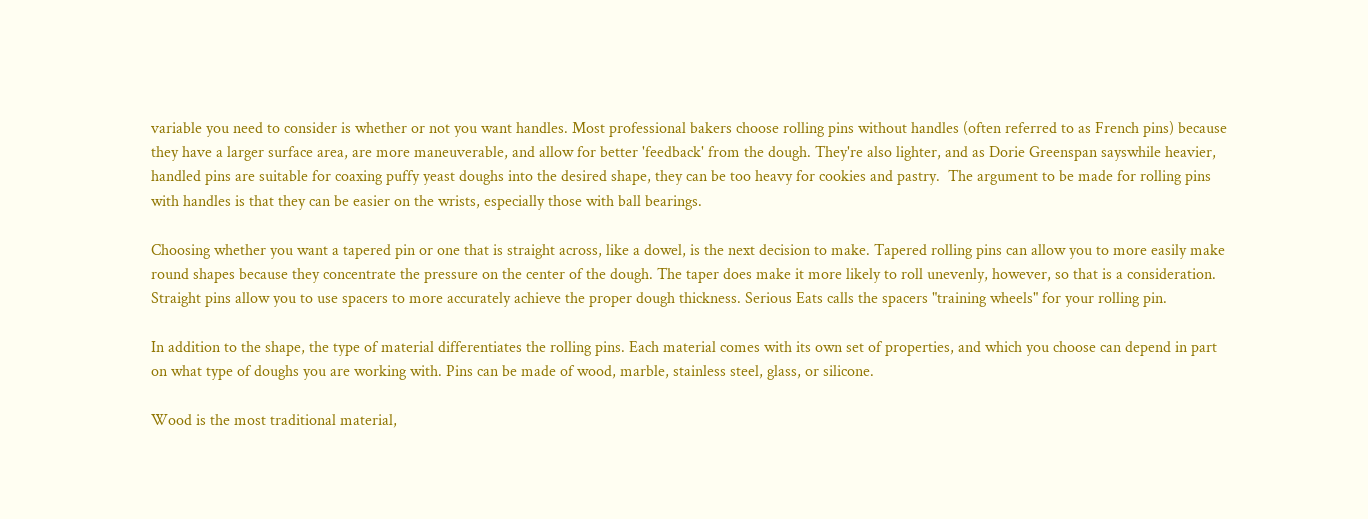variable you need to consider is whether or not you want handles. Most professional bakers choose rolling pins without handles (often referred to as French pins) because they have a larger surface area, are more maneuverable, and allow for better 'feedback' from the dough. They're also lighter, and as Dorie Greenspan sayswhile heavier, handled pins are suitable for coaxing puffy yeast doughs into the desired shape, they can be too heavy for cookies and pastry.  The argument to be made for rolling pins with handles is that they can be easier on the wrists, especially those with ball bearings.

Choosing whether you want a tapered pin or one that is straight across, like a dowel, is the next decision to make. Tapered rolling pins can allow you to more easily make round shapes because they concentrate the pressure on the center of the dough. The taper does make it more likely to roll unevenly, however, so that is a consideration. Straight pins allow you to use spacers to more accurately achieve the proper dough thickness. Serious Eats calls the spacers "training wheels" for your rolling pin.

In addition to the shape, the type of material differentiates the rolling pins. Each material comes with its own set of properties, and which you choose can depend in part on what type of doughs you are working with. Pins can be made of wood, marble, stainless steel, glass, or silicone.

Wood is the most traditional material,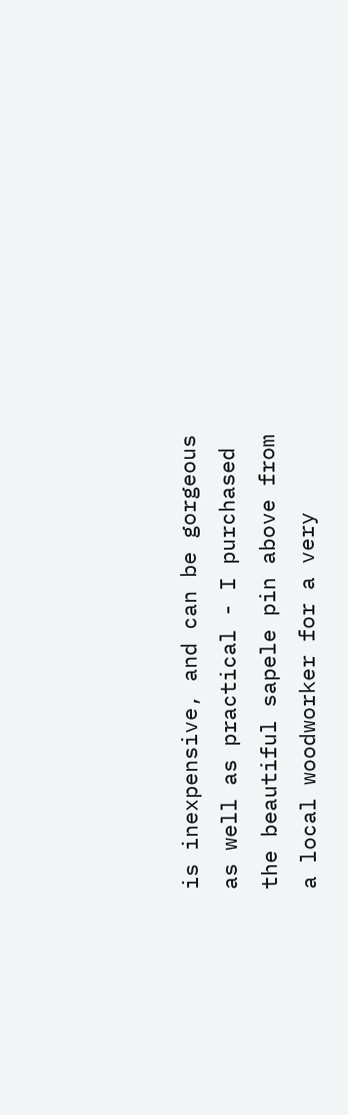is inexpensive, and can be gorgeous as well as practical - I purchased the beautiful sapele pin above from a local woodworker for a very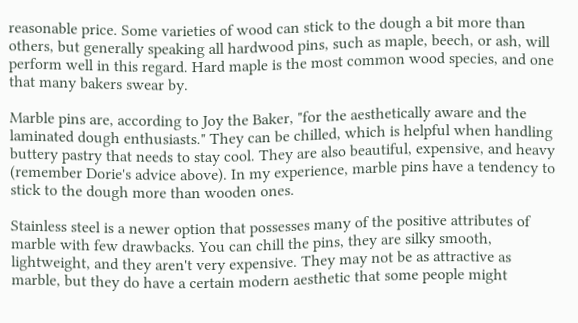reasonable price. Some varieties of wood can stick to the dough a bit more than others, but generally speaking all hardwood pins, such as maple, beech, or ash, will perform well in this regard. Hard maple is the most common wood species, and one that many bakers swear by.

Marble pins are, according to Joy the Baker, "for the aesthetically aware and the laminated dough enthusiasts." They can be chilled, which is helpful when handling buttery pastry that needs to stay cool. They are also beautiful, expensive, and heavy (remember Dorie's advice above). In my experience, marble pins have a tendency to stick to the dough more than wooden ones.

Stainless steel is a newer option that possesses many of the positive attributes of marble with few drawbacks. You can chill the pins, they are silky smooth, lightweight, and they aren't very expensive. They may not be as attractive as marble, but they do have a certain modern aesthetic that some people might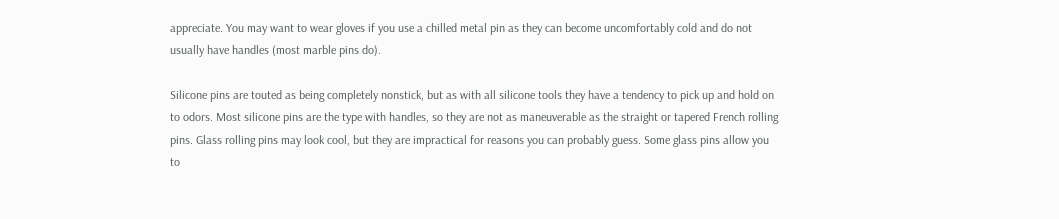appreciate. You may want to wear gloves if you use a chilled metal pin as they can become uncomfortably cold and do not usually have handles (most marble pins do).

Silicone pins are touted as being completely nonstick, but as with all silicone tools they have a tendency to pick up and hold on to odors. Most silicone pins are the type with handles, so they are not as maneuverable as the straight or tapered French rolling pins. Glass rolling pins may look cool, but they are impractical for reasons you can probably guess. Some glass pins allow you to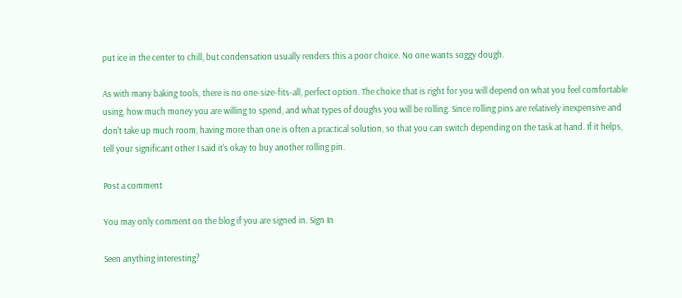put ice in the center to chill, but condensation usually renders this a poor choice. No one wants soggy dough.

As with many baking tools, there is no one-size-fits-all, perfect option. The choice that is right for you will depend on what you feel comfortable using, how much money you are willing to spend, and what types of doughs you will be rolling. Since rolling pins are relatively inexpensive and don't take up much room, having more than one is often a practical solution, so that you can switch depending on the task at hand. If it helps, tell your significant other I said it's okay to buy another rolling pin.

Post a comment

You may only comment on the blog if you are signed in. Sign In

Seen anything interesting?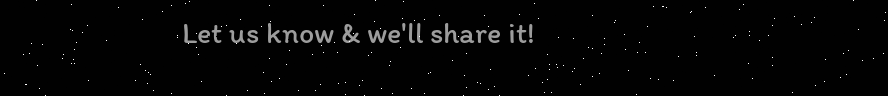Let us know & we'll share it!